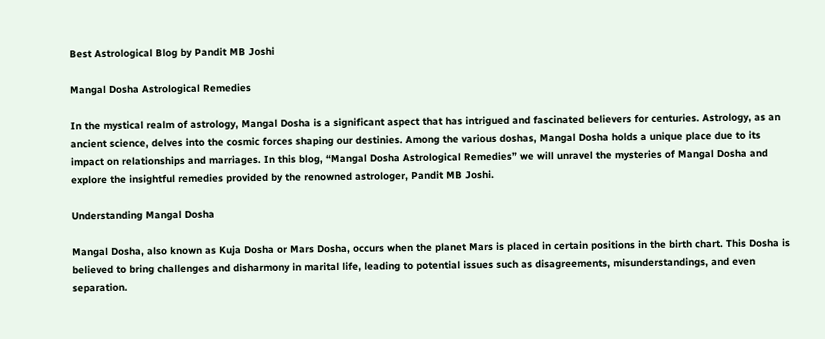Best Astrological Blog by Pandit MB Joshi

Mangal Dosha Astrological Remedies

In the mystical realm of astrology, Mangal Dosha is a significant aspect that has intrigued and fascinated believers for centuries. Astrology, as an ancient science, delves into the cosmic forces shaping our destinies. Among the various doshas, Mangal Dosha holds a unique place due to its impact on relationships and marriages. In this blog, “Mangal Dosha Astrological Remedies” we will unravel the mysteries of Mangal Dosha and explore the insightful remedies provided by the renowned astrologer, Pandit MB Joshi.

Understanding Mangal Dosha

Mangal Dosha, also known as Kuja Dosha or Mars Dosha, occurs when the planet Mars is placed in certain positions in the birth chart. This Dosha is believed to bring challenges and disharmony in marital life, leading to potential issues such as disagreements, misunderstandings, and even separation.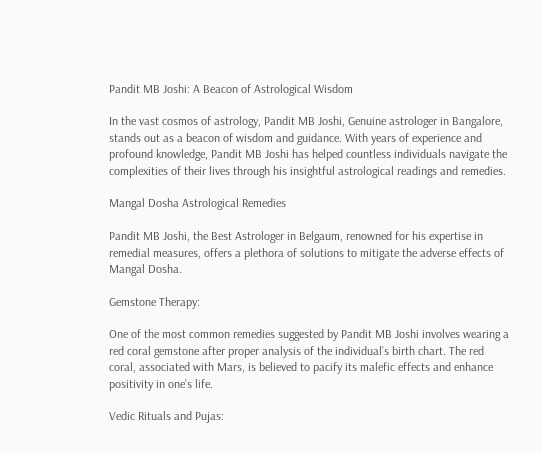Pandit MB Joshi: A Beacon of Astrological Wisdom

In the vast cosmos of astrology, Pandit MB Joshi, Genuine astrologer in Bangalore, stands out as a beacon of wisdom and guidance. With years of experience and profound knowledge, Pandit MB Joshi has helped countless individuals navigate the complexities of their lives through his insightful astrological readings and remedies.

Mangal Dosha Astrological Remedies

Pandit MB Joshi, the Best Astrologer in Belgaum, renowned for his expertise in remedial measures, offers a plethora of solutions to mitigate the adverse effects of Mangal Dosha.

Gemstone Therapy:

One of the most common remedies suggested by Pandit MB Joshi involves wearing a red coral gemstone after proper analysis of the individual’s birth chart. The red coral, associated with Mars, is believed to pacify its malefic effects and enhance positivity in one’s life.

Vedic Rituals and Pujas: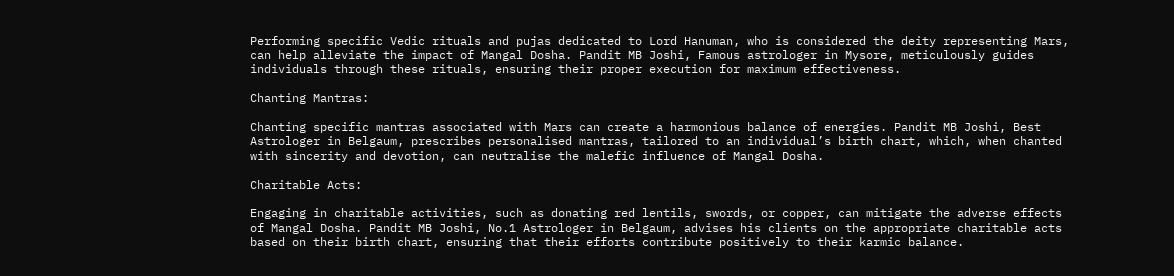Performing specific Vedic rituals and pujas dedicated to Lord Hanuman, who is considered the deity representing Mars, can help alleviate the impact of Mangal Dosha. Pandit MB Joshi, Famous astrologer in Mysore, meticulously guides individuals through these rituals, ensuring their proper execution for maximum effectiveness.

Chanting Mantras:

Chanting specific mantras associated with Mars can create a harmonious balance of energies. Pandit MB Joshi, Best Astrologer in Belgaum, prescribes personalised mantras, tailored to an individual’s birth chart, which, when chanted with sincerity and devotion, can neutralise the malefic influence of Mangal Dosha.

Charitable Acts:

Engaging in charitable activities, such as donating red lentils, swords, or copper, can mitigate the adverse effects of Mangal Dosha. Pandit MB Joshi, No.1 Astrologer in Belgaum, advises his clients on the appropriate charitable acts based on their birth chart, ensuring that their efforts contribute positively to their karmic balance.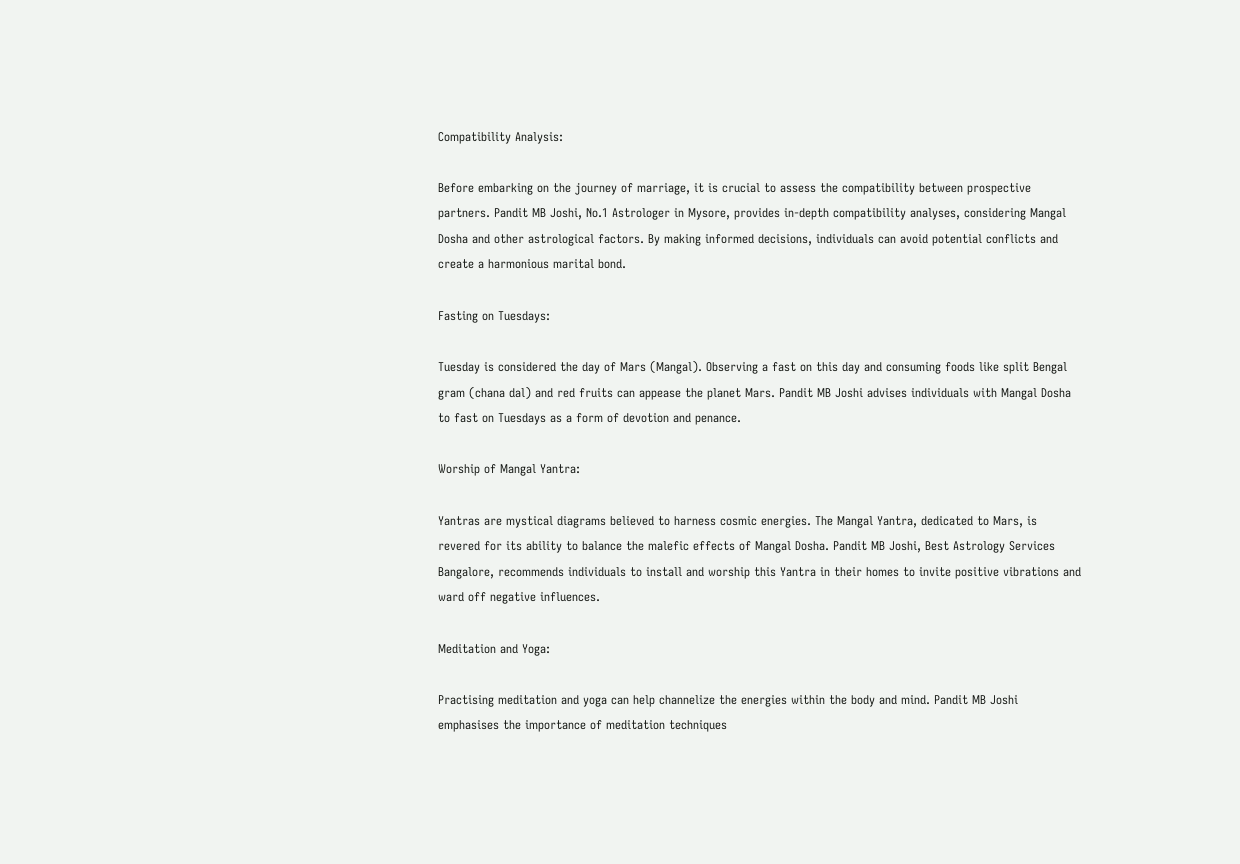Compatibility Analysis:

Before embarking on the journey of marriage, it is crucial to assess the compatibility between prospective partners. Pandit MB Joshi, No.1 Astrologer in Mysore, provides in-depth compatibility analyses, considering Mangal Dosha and other astrological factors. By making informed decisions, individuals can avoid potential conflicts and create a harmonious marital bond.

Fasting on Tuesdays:

Tuesday is considered the day of Mars (Mangal). Observing a fast on this day and consuming foods like split Bengal gram (chana dal) and red fruits can appease the planet Mars. Pandit MB Joshi advises individuals with Mangal Dosha to fast on Tuesdays as a form of devotion and penance.

Worship of Mangal Yantra:

Yantras are mystical diagrams believed to harness cosmic energies. The Mangal Yantra, dedicated to Mars, is revered for its ability to balance the malefic effects of Mangal Dosha. Pandit MB Joshi, Best Astrology Services Bangalore, recommends individuals to install and worship this Yantra in their homes to invite positive vibrations and ward off negative influences.

Meditation and Yoga:

Practising meditation and yoga can help channelize the energies within the body and mind. Pandit MB Joshi emphasises the importance of meditation techniques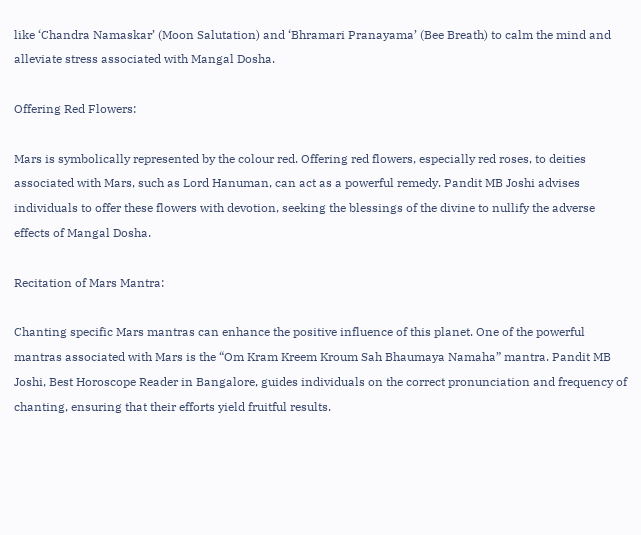like ‘Chandra Namaskar’ (Moon Salutation) and ‘Bhramari Pranayama’ (Bee Breath) to calm the mind and alleviate stress associated with Mangal Dosha.

Offering Red Flowers:

Mars is symbolically represented by the colour red. Offering red flowers, especially red roses, to deities associated with Mars, such as Lord Hanuman, can act as a powerful remedy. Pandit MB Joshi advises individuals to offer these flowers with devotion, seeking the blessings of the divine to nullify the adverse effects of Mangal Dosha.

Recitation of Mars Mantra:

Chanting specific Mars mantras can enhance the positive influence of this planet. One of the powerful mantras associated with Mars is the “Om Kram Kreem Kroum Sah Bhaumaya Namaha” mantra. Pandit MB Joshi, Best Horoscope Reader in Bangalore, guides individuals on the correct pronunciation and frequency of chanting, ensuring that their efforts yield fruitful results.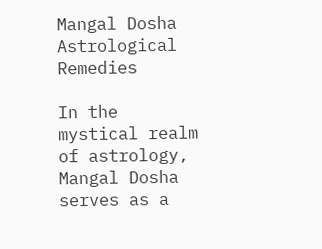Mangal Dosha Astrological Remedies

In the mystical realm of astrology, Mangal Dosha serves as a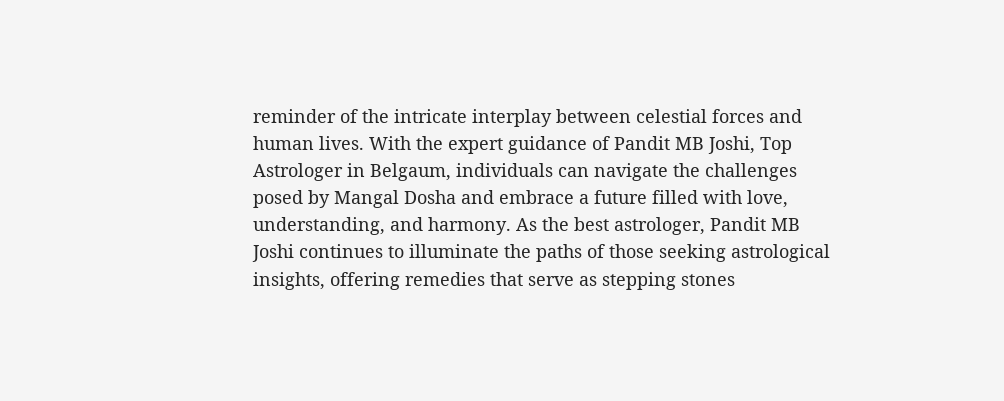reminder of the intricate interplay between celestial forces and human lives. With the expert guidance of Pandit MB Joshi, Top Astrologer in Belgaum, individuals can navigate the challenges posed by Mangal Dosha and embrace a future filled with love, understanding, and harmony. As the best astrologer, Pandit MB Joshi continues to illuminate the paths of those seeking astrological insights, offering remedies that serve as stepping stones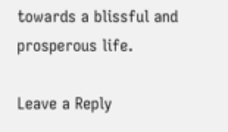towards a blissful and prosperous life.

Leave a Reply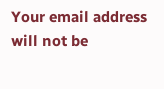Your email address will not be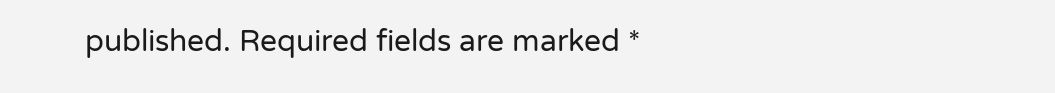published. Required fields are marked *